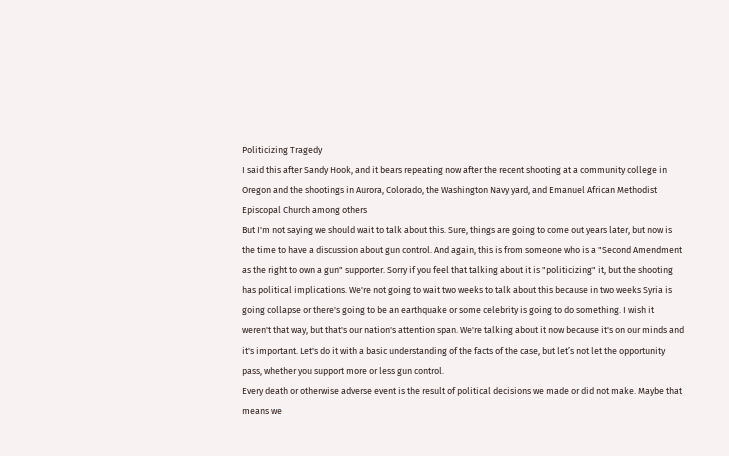Politicizing Tragedy
I said this after Sandy Hook, and it bears repeating now after the recent shooting at a community college in Oregon and the shootings in Aurora, Colorado, the Washington Navy yard, and Emanuel African Methodist Episcopal Church among others
But I'm not saying we should wait to talk about this. Sure, things are going to come out years later, but now is the time to have a discussion about gun control. And again, this is from someone who is a "Second Amendment as the right to own a gun" supporter. Sorry if you feel that talking about it is "politicizing" it, but the shooting has political implications. We're not going to wait two weeks to talk about this because in two weeks Syria is going collapse or there's going to be an earthquake or some celebrity is going to do something. I wish it weren't that way, but that's our nation's attention span. We're talking about it now because it's on our minds and it's important. Let's do it with a basic understanding of the facts of the case, but let’s not let the opportunity pass, whether you support more or less gun control.
Every death or otherwise adverse event is the result of political decisions we made or did not make. Maybe that means we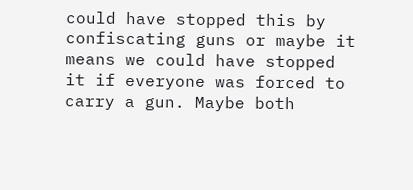could have stopped this by confiscating guns or maybe it means we could have stopped it if everyone was forced to carry a gun. Maybe both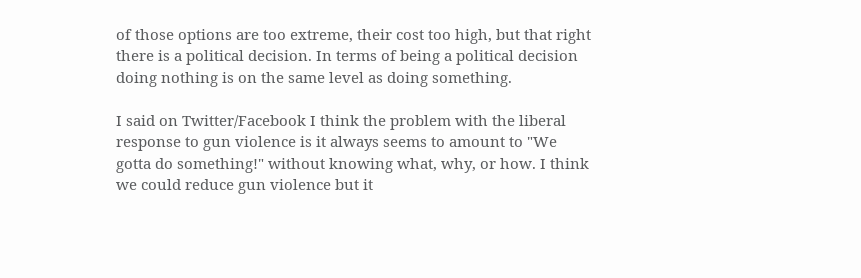of those options are too extreme, their cost too high, but that right there is a political decision. In terms of being a political decision doing nothing is on the same level as doing something.

I said on Twitter/Facebook I think the problem with the liberal response to gun violence is it always seems to amount to "We gotta do something!" without knowing what, why, or how. I think we could reduce gun violence but it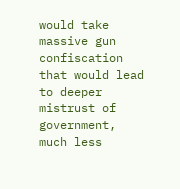would take massive gun confiscation that would lead to deeper mistrust of government, much less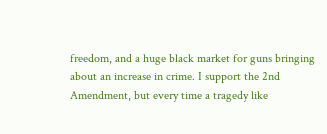freedom, and a huge black market for guns bringing about an increase in crime. I support the 2nd Amendment, but every time a tragedy like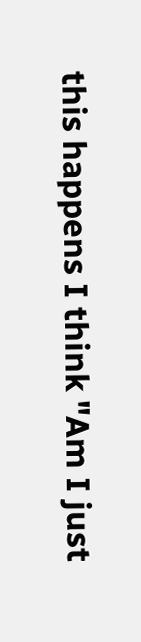this happens I think "Am I just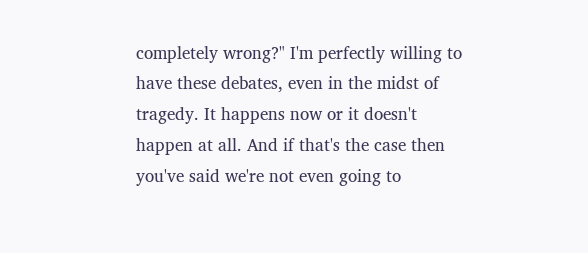completely wrong?" I'm perfectly willing to have these debates, even in the midst of tragedy. It happens now or it doesn't happen at all. And if that's the case then you've said we're not even going to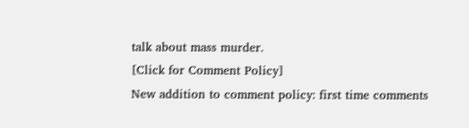talk about mass murder.
[Click for Comment Policy]
New addition to comment policy: first time comments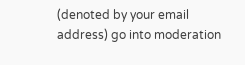(denoted by your email address) go into moderation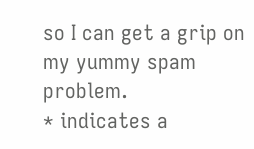so I can get a grip on my yummy spam problem.
* indicates a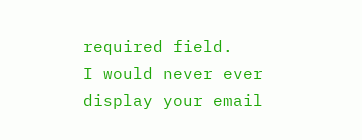required field.
I would never ever display your email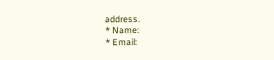address.
* Name:
* Email: